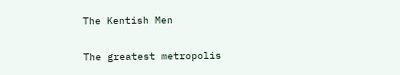The Kentish Men

The greatest metropolis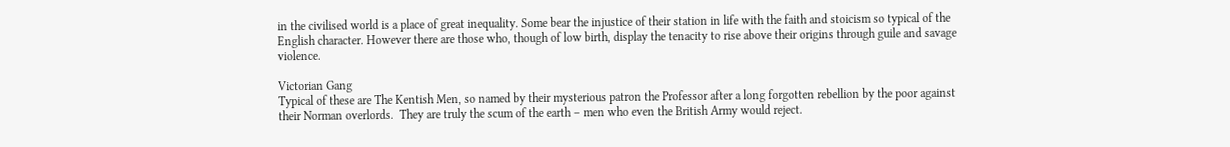in the civilised world is a place of great inequality. Some bear the injustice of their station in life with the faith and stoicism so typical of the English character. However there are those who, though of low birth, display the tenacity to rise above their origins through guile and savage violence.

Victorian Gang
Typical of these are The Kentish Men, so named by their mysterious patron the Professor after a long forgotten rebellion by the poor against their Norman overlords.  They are truly the scum of the earth – men who even the British Army would reject.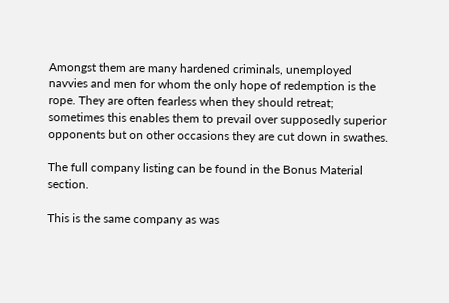Amongst them are many hardened criminals, unemployed navvies and men for whom the only hope of redemption is the rope. They are often fearless when they should retreat; sometimes this enables them to prevail over supposedly superior opponents but on other occasions they are cut down in swathes.

The full company listing can be found in the Bonus Material section.

This is the same company as was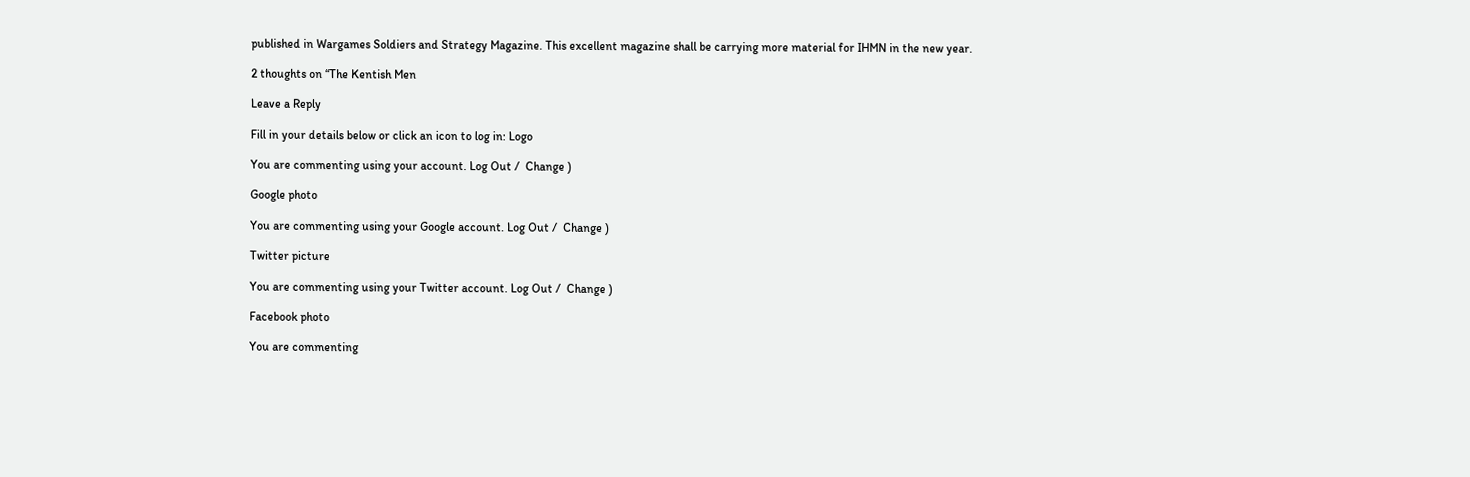published in Wargames Soldiers and Strategy Magazine. This excellent magazine shall be carrying more material for IHMN in the new year.

2 thoughts on “The Kentish Men

Leave a Reply

Fill in your details below or click an icon to log in: Logo

You are commenting using your account. Log Out /  Change )

Google photo

You are commenting using your Google account. Log Out /  Change )

Twitter picture

You are commenting using your Twitter account. Log Out /  Change )

Facebook photo

You are commenting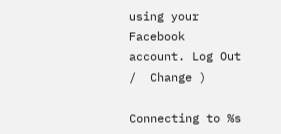using your Facebook account. Log Out /  Change )

Connecting to %s